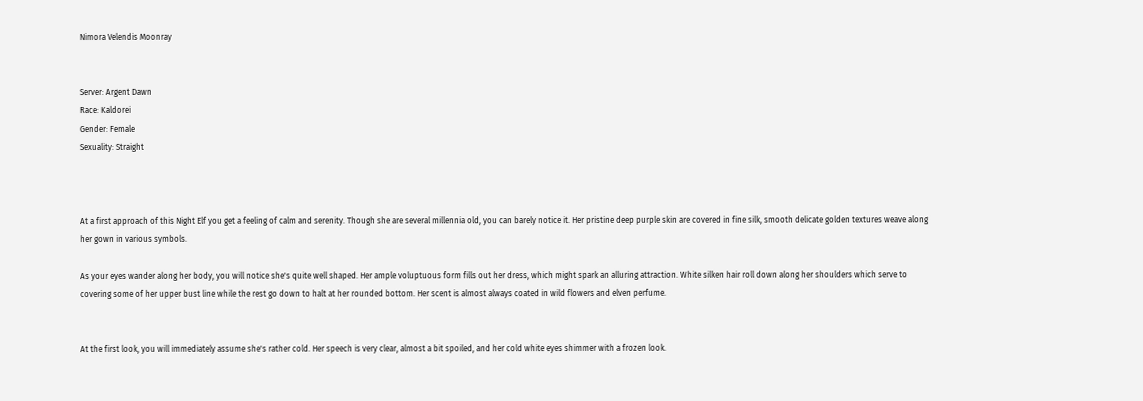Nimora Velendis Moonray


Server: Argent Dawn
Race: Kaldorei
Gender: Female
Sexuality: Straight



At a first approach of this Night Elf you get a feeling of calm and serenity. Though she are several millennia old, you can barely notice it. Her pristine deep purple skin are covered in fine silk, smooth delicate golden textures weave along her gown in various symbols.

As your eyes wander along her body, you will notice she's quite well shaped. Her ample voluptuous form fills out her dress, which might spark an alluring attraction. White silken hair roll down along her shoulders which serve to covering some of her upper bust line while the rest go down to halt at her rounded bottom. Her scent is almost always coated in wild flowers and elven perfume.


At the first look, you will immediately assume she's rather cold. Her speech is very clear, almost a bit spoiled, and her cold white eyes shimmer with a frozen look.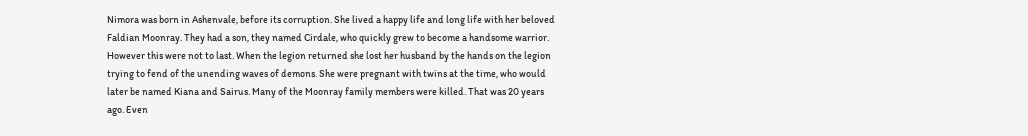Nimora was born in Ashenvale, before its corruption. She lived a happy life and long life with her beloved Faldian Moonray. They had a son, they named Cirdale, who quickly grew to become a handsome warrior. However this were not to last. When the legion returned she lost her husband by the hands on the legion trying to fend of the unending waves of demons. She were pregnant with twins at the time, who would later be named Kiana and Sairus. Many of the Moonray family members were killed. That was 20 years ago. Even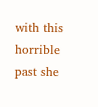with this horrible past she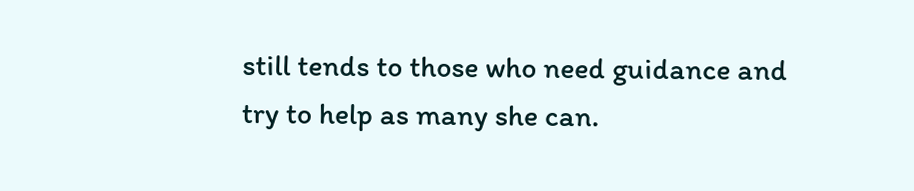still tends to those who need guidance and try to help as many she can.